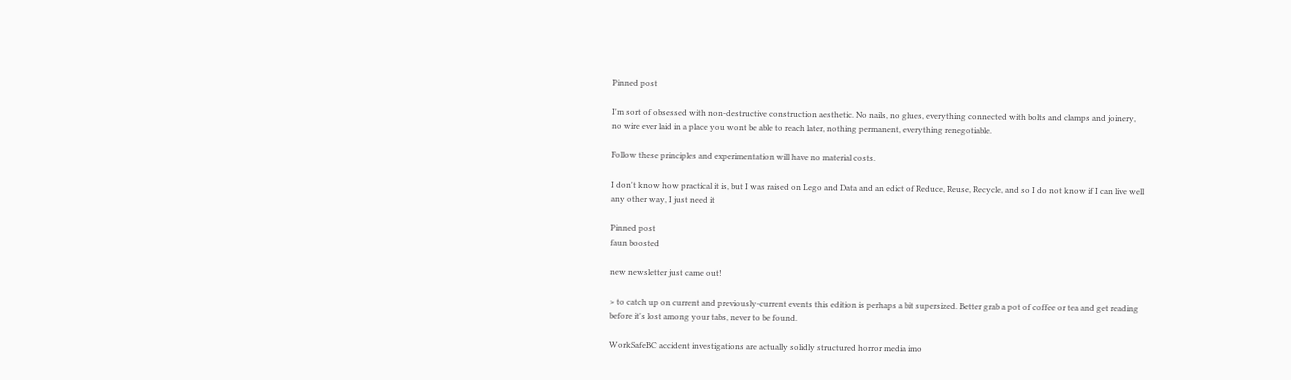Pinned post

I'm sort of obsessed with non-destructive construction aesthetic. No nails, no glues, everything connected with bolts and clamps and joinery, no wire ever laid in a place you wont be able to reach later, nothing permanent, everything renegotiable.

Follow these principles and experimentation will have no material costs.

I don't know how practical it is, but I was raised on Lego and Data and an edict of Reduce, Reuse, Recycle, and so I do not know if I can live well any other way, I just need it

Pinned post
faun boosted

new newsletter just came out!

> to catch up on current and previously-current events this edition is perhaps a bit supersized. Better grab a pot of coffee or tea and get reading before it's lost among your tabs, never to be found.

WorkSafeBC accident investigations are actually solidly structured horror media imo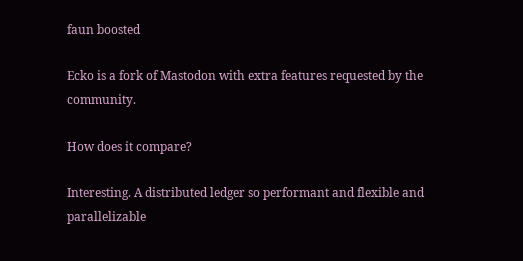faun boosted

Ecko is a fork of Mastodon with extra features requested by the community.

How does it compare?

Interesting. A distributed ledger so performant and flexible and parallelizable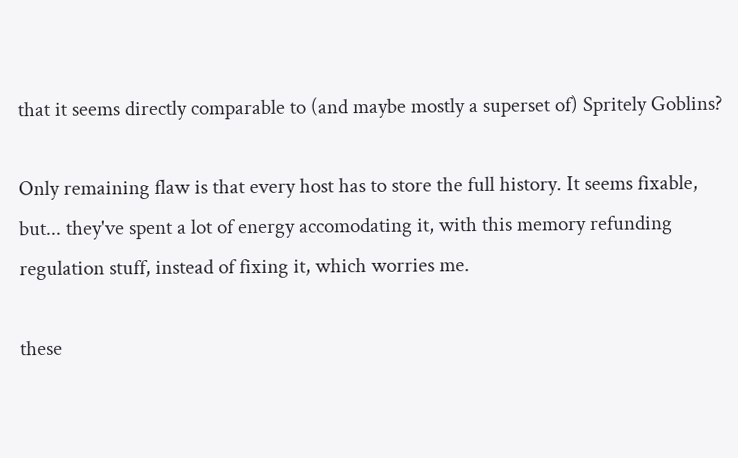that it seems directly comparable to (and maybe mostly a superset of) Spritely Goblins?

Only remaining flaw is that every host has to store the full history. It seems fixable, but... they've spent a lot of energy accomodating it, with this memory refunding regulation stuff, instead of fixing it, which worries me.

these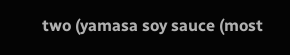two (yamasa soy sauce (most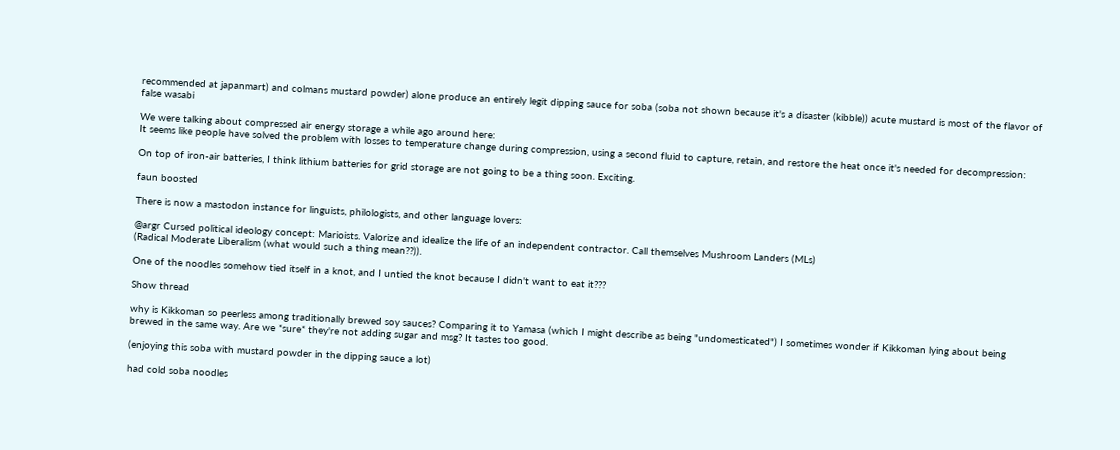recommended at japanmart) and colmans mustard powder) alone produce an entirely legit dipping sauce for soba (soba not shown because it's a disaster (kibble)) acute mustard is most of the flavor of false wasabi

We were talking about compressed air energy storage a while ago around here:
It seems like people have solved the problem with losses to temperature change during compression, using a second fluid to capture, retain, and restore the heat once it's needed for decompression:

On top of iron-air batteries, I think lithium batteries for grid storage are not going to be a thing soon. Exciting.

faun boosted

There is now a mastodon instance for linguists, philologists, and other language lovers:

@argr Cursed political ideology concept: Marioists. Valorize and idealize the life of an independent contractor. Call themselves Mushroom Landers (MLs)
(Radical Moderate Liberalism (what would such a thing mean??)).

One of the noodles somehow tied itself in a knot, and I untied the knot because I didn't want to eat it???

Show thread

why is Kikkoman so peerless among traditionally brewed soy sauces? Comparing it to Yamasa (which I might describe as being "undomesticated") I sometimes wonder if Kikkoman lying about being brewed in the same way. Are we *sure* they're not adding sugar and msg? It tastes too good.

(enjoying this soba with mustard powder in the dipping sauce a lot)

had cold soba noodles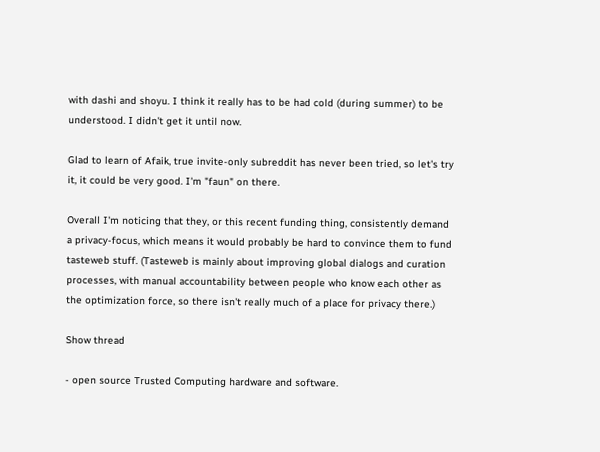with dashi and shoyu. I think it really has to be had cold (during summer) to be understood. I didn't get it until now.

Glad to learn of Afaik, true invite-only subreddit has never been tried, so let's try it, it could be very good. I'm "faun" on there.

Overall I'm noticing that they, or this recent funding thing, consistently demand a privacy-focus, which means it would probably be hard to convince them to fund tasteweb stuff. (Tasteweb is mainly about improving global dialogs and curation processes, with manual accountability between people who know each other as the optimization force, so there isn't really much of a place for privacy there.)

Show thread

- open source Trusted Computing hardware and software.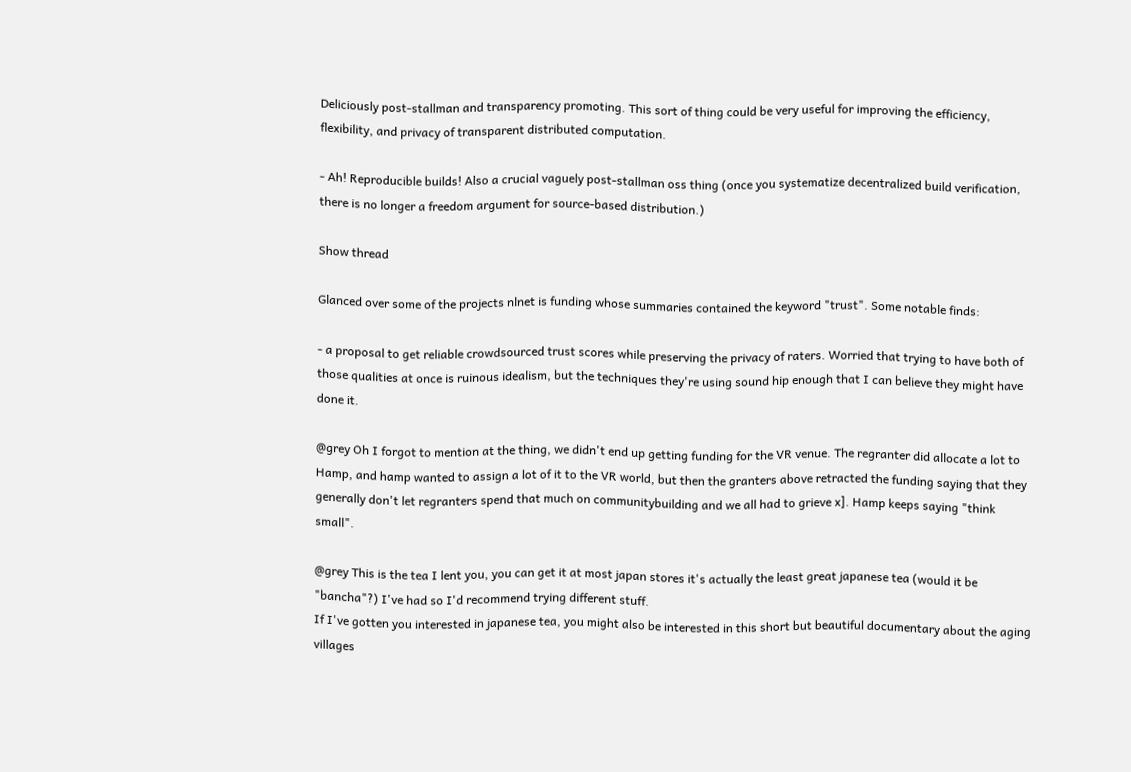Deliciously post-stallman and transparency promoting. This sort of thing could be very useful for improving the efficiency, flexibility, and privacy of transparent distributed computation.

- Ah! Reproducible builds! Also a crucial vaguely post-stallman oss thing (once you systematize decentralized build verification, there is no longer a freedom argument for source-based distribution.)

Show thread

Glanced over some of the projects nlnet is funding whose summaries contained the keyword "trust". Some notable finds:

- a proposal to get reliable crowdsourced trust scores while preserving the privacy of raters. Worried that trying to have both of those qualities at once is ruinous idealism, but the techniques they're using sound hip enough that I can believe they might have done it.

@grey Oh I forgot to mention at the thing, we didn't end up getting funding for the VR venue. The regranter did allocate a lot to Hamp, and hamp wanted to assign a lot of it to the VR world, but then the granters above retracted the funding saying that they generally don't let regranters spend that much on communitybuilding and we all had to grieve x]. Hamp keeps saying "think small".

@grey This is the tea I lent you, you can get it at most japan stores it's actually the least great japanese tea (would it be "bancha"?) I've had so I'd recommend trying different stuff.
If I've gotten you interested in japanese tea, you might also be interested in this short but beautiful documentary about the aging villages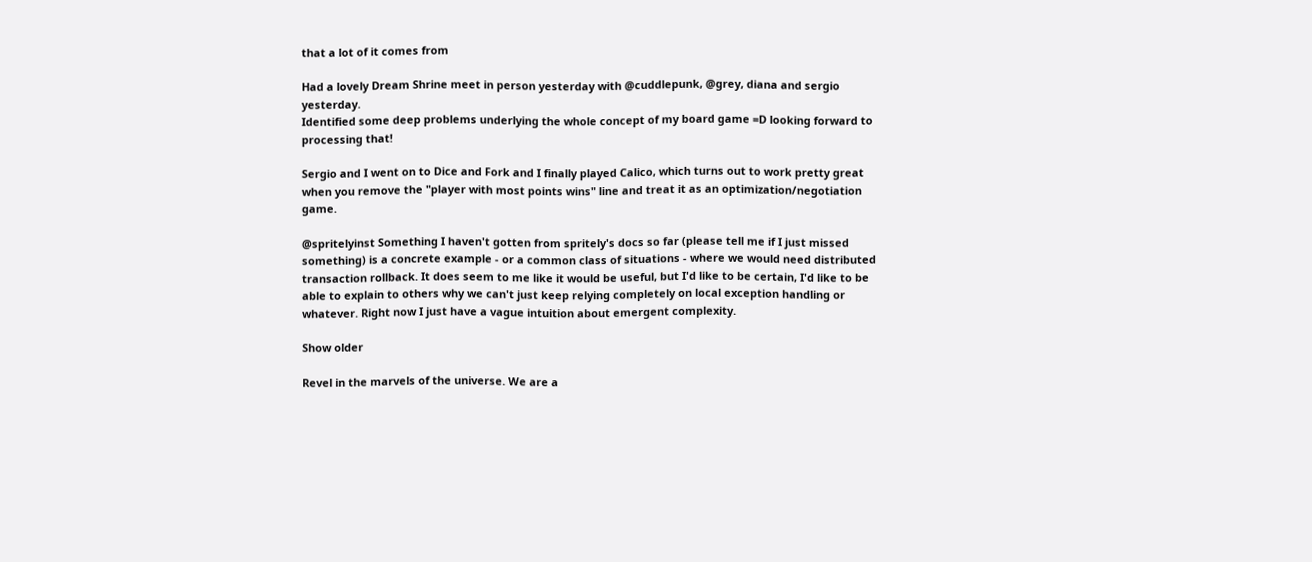that a lot of it comes from

Had a lovely Dream Shrine meet in person yesterday with @cuddlepunk, @grey, diana and sergio yesterday.
Identified some deep problems underlying the whole concept of my board game =D looking forward to processing that!

Sergio and I went on to Dice and Fork and I finally played Calico, which turns out to work pretty great when you remove the "player with most points wins" line and treat it as an optimization/negotiation game.

@spritelyinst Something I haven't gotten from spritely's docs so far (please tell me if I just missed something) is a concrete example - or a common class of situations - where we would need distributed transaction rollback. It does seem to me like it would be useful, but I'd like to be certain, I'd like to be able to explain to others why we can't just keep relying completely on local exception handling or whatever. Right now I just have a vague intuition about emergent complexity.

Show older

Revel in the marvels of the universe. We are a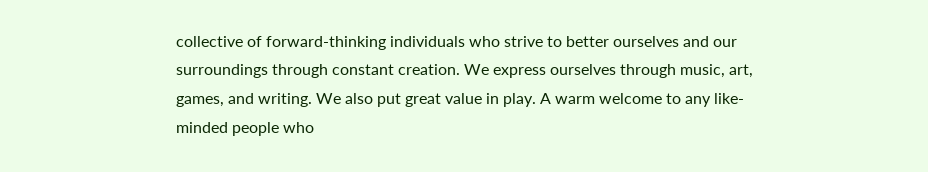collective of forward-thinking individuals who strive to better ourselves and our surroundings through constant creation. We express ourselves through music, art, games, and writing. We also put great value in play. A warm welcome to any like-minded people who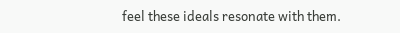feel these ideals resonate with them.